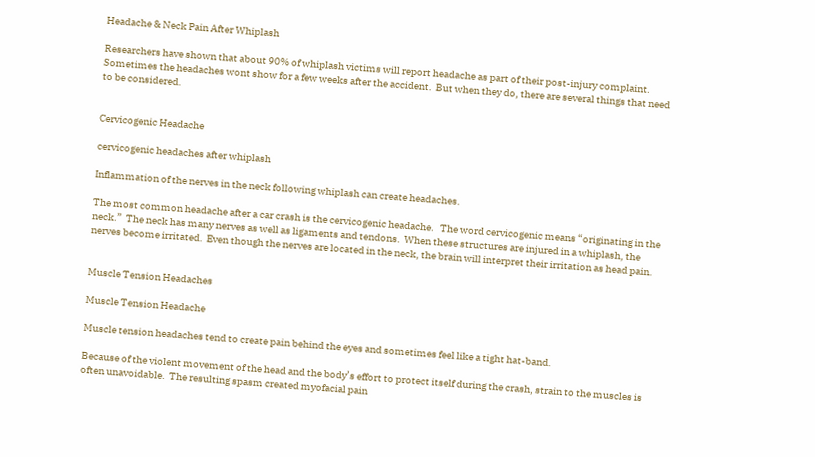Headache & Neck Pain After Whiplash

Researchers have shown that about 90% of whiplash victims will report headache as part of their post-injury complaint.  Sometimes the headaches wont show for a few weeks after the accident.  But when they do, there are several things that need to be considered.


Cervicogenic Headache

cervicogenic headaches after whiplash

Inflammation of the nerves in the neck following whiplash can create headaches.

The most common headache after a car crash is the cervicogenic headache.   The word cervicogenic means “originating in the neck.”  The neck has many nerves as well as ligaments and tendons.  When these structures are injured in a whiplash, the nerves become irritated.  Even though the nerves are located in the neck, the brain will interpret their irritation as head pain.


Muscle Tension Headaches

Muscle Tension Headache

Muscle tension headaches tend to create pain behind the eyes and sometimes feel like a tight hat-band.

Because of the violent movement of the head and the body’s effort to protect itself during the crash, strain to the muscles is often unavoidable.  The resulting spasm created myofacial pain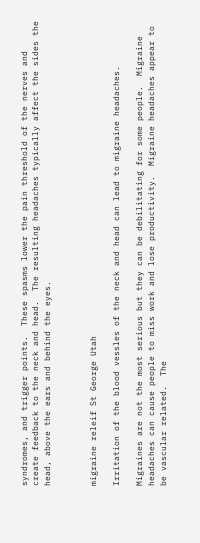syndromes, and trigger points.  These spasms lower the pain threshold of the nerves and create feedback to the neck and head.  The resulting headaches typically affect the sides the head, above the ears and behind the eyes.



migraine releif St George Utah

Irritation of the blood vessles of the neck and head can lead to migraine headaches.

Migraines are not the most serious but they can be debilitating for some people.  Migraine headaches can cause people to miss work and lose productivity.  Migraine headaches appear to be vascular related.  The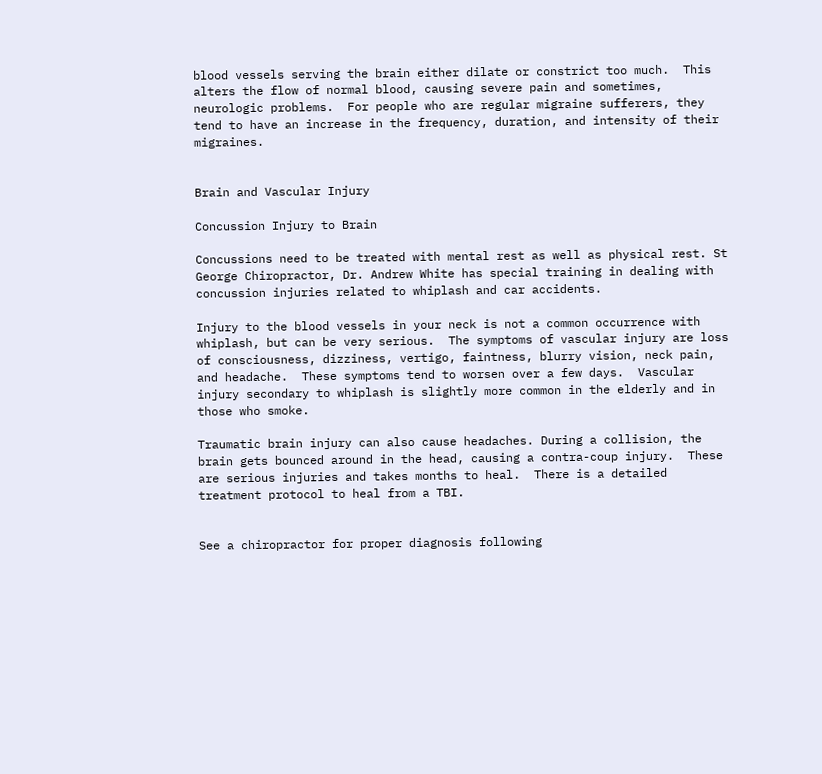blood vessels serving the brain either dilate or constrict too much.  This alters the flow of normal blood, causing severe pain and sometimes, neurologic problems.  For people who are regular migraine sufferers, they tend to have an increase in the frequency, duration, and intensity of their migraines.


Brain and Vascular Injury

Concussion Injury to Brain

Concussions need to be treated with mental rest as well as physical rest. St George Chiropractor, Dr. Andrew White has special training in dealing with concussion injuries related to whiplash and car accidents.

Injury to the blood vessels in your neck is not a common occurrence with whiplash, but can be very serious.  The symptoms of vascular injury are loss of consciousness, dizziness, vertigo, faintness, blurry vision, neck pain, and headache.  These symptoms tend to worsen over a few days.  Vascular injury secondary to whiplash is slightly more common in the elderly and in those who smoke.

Traumatic brain injury can also cause headaches. During a collision, the brain gets bounced around in the head, causing a contra-coup injury.  These are serious injuries and takes months to heal.  There is a detailed treatment protocol to heal from a TBI.


See a chiropractor for proper diagnosis following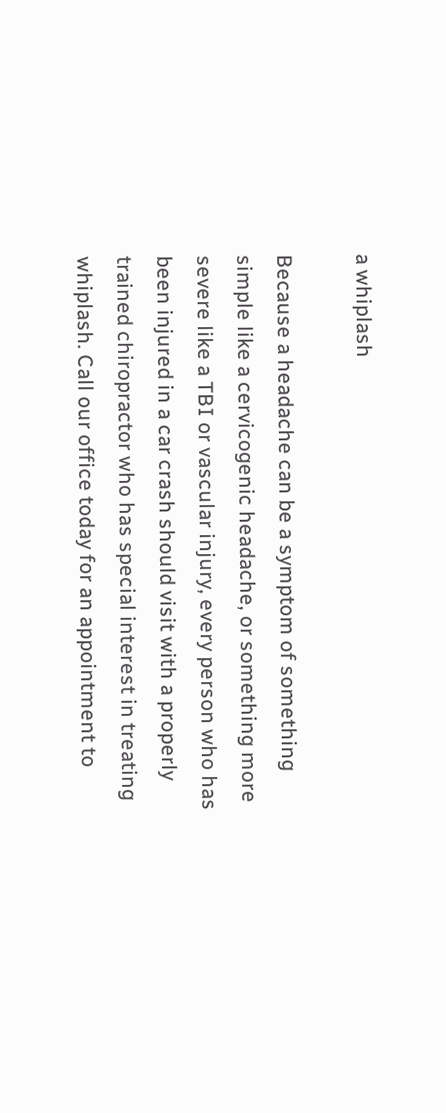a whiplash

Because a headache can be a symptom of something simple like a cervicogenic headache, or something more severe like a TBI or vascular injury, every person who has been injured in a car crash should visit with a properly trained chiropractor who has special interest in treating whiplash. Call our office today for an appointment to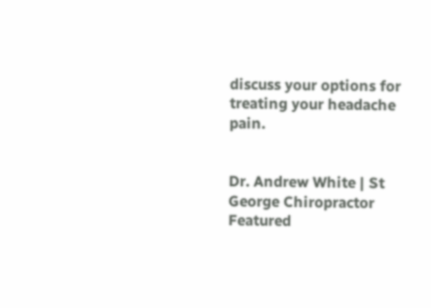discuss your options for treating your headache pain.


Dr. Andrew White | St George Chiropractor
Featured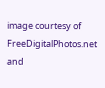image courtesy of FreeDigitalPhotos.net and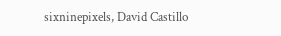sixninepixels, David Castillo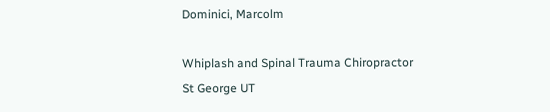Dominici, Marcolm

Whiplash and Spinal Trauma Chiropractor St George UT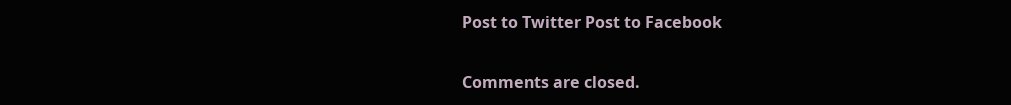Post to Twitter Post to Facebook

Comments are closed.